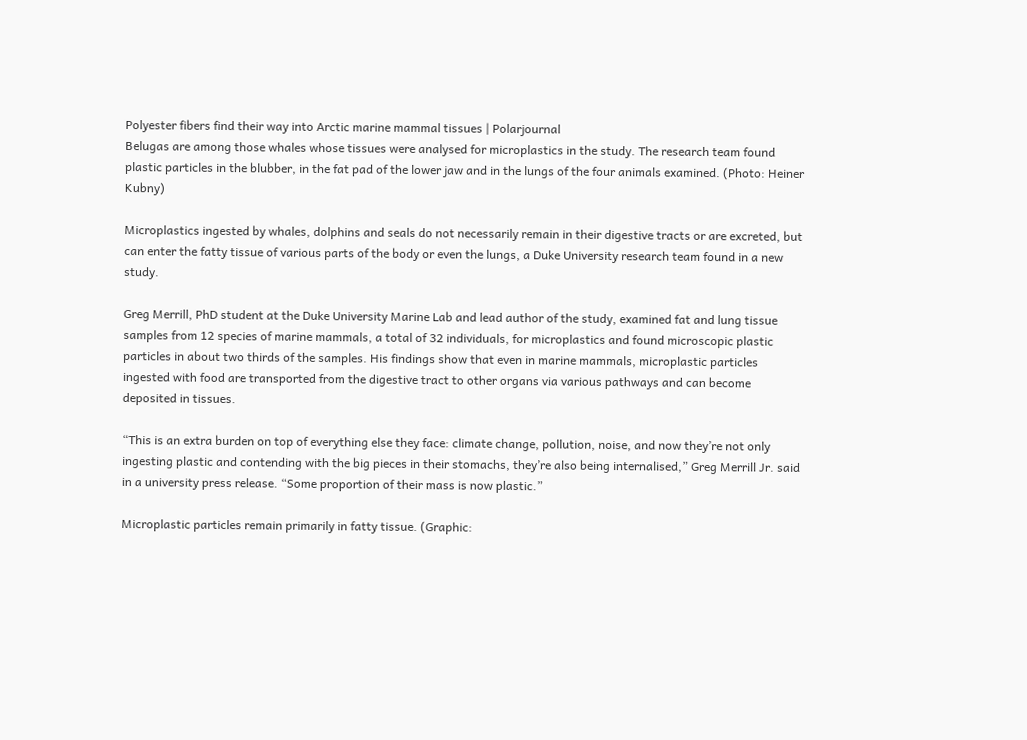Polyester fibers find their way into Arctic marine mammal tissues | Polarjournal
Belugas are among those whales whose tissues were analysed for microplastics in the study. The research team found plastic particles in the blubber, in the fat pad of the lower jaw and in the lungs of the four animals examined. (Photo: Heiner Kubny)

Microplastics ingested by whales, dolphins and seals do not necessarily remain in their digestive tracts or are excreted, but can enter the fatty tissue of various parts of the body or even the lungs, a Duke University research team found in a new study.

Greg Merrill, PhD student at the Duke University Marine Lab and lead author of the study, examined fat and lung tissue samples from 12 species of marine mammals, a total of 32 individuals, for microplastics and found microscopic plastic particles in about two thirds of the samples. His findings show that even in marine mammals, microplastic particles ingested with food are transported from the digestive tract to other organs via various pathways and can become deposited in tissues.

“This is an extra burden on top of everything else they face: climate change, pollution, noise, and now they’re not only ingesting plastic and contending with the big pieces in their stomachs, they’re also being internalised,” Greg Merrill Jr. said in a university press release. “Some proportion of their mass is now plastic.”

Microplastic particles remain primarily in fatty tissue. (Graphic: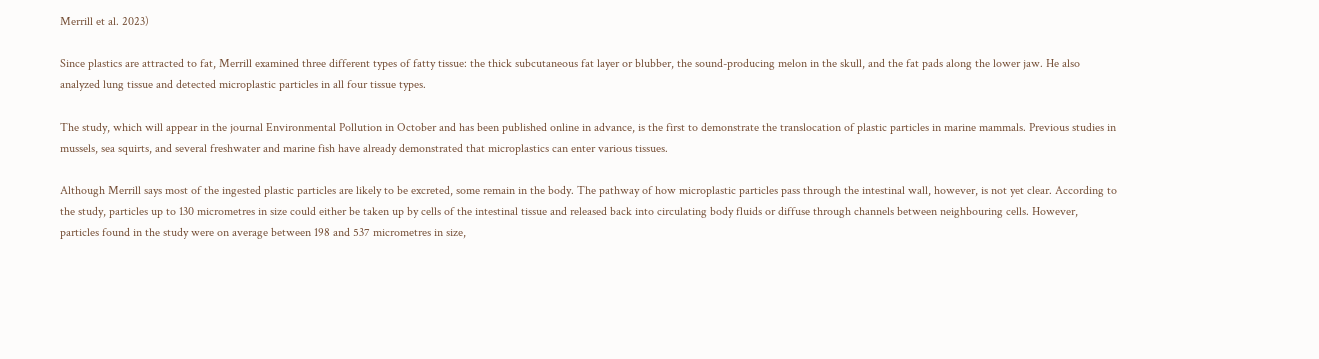Merrill et al. 2023)

Since plastics are attracted to fat, Merrill examined three different types of fatty tissue: the thick subcutaneous fat layer or blubber, the sound-producing melon in the skull, and the fat pads along the lower jaw. He also analyzed lung tissue and detected microplastic particles in all four tissue types.

The study, which will appear in the journal Environmental Pollution in October and has been published online in advance, is the first to demonstrate the translocation of plastic particles in marine mammals. Previous studies in mussels, sea squirts, and several freshwater and marine fish have already demonstrated that microplastics can enter various tissues.

Although Merrill says most of the ingested plastic particles are likely to be excreted, some remain in the body. The pathway of how microplastic particles pass through the intestinal wall, however, is not yet clear. According to the study, particles up to 130 micrometres in size could either be taken up by cells of the intestinal tissue and released back into circulating body fluids or diffuse through channels between neighbouring cells. However, particles found in the study were on average between 198 and 537 micrometres in size,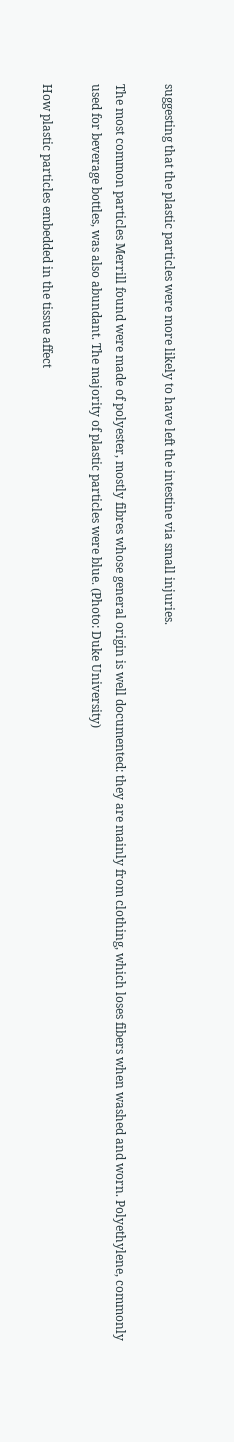suggesting that the plastic particles were more likely to have left the intestine via small injuries.

The most common particles Merrill found were made of polyester, mostly fibres whose general origin is well documented: they are mainly from clothing, which loses fibers when washed and worn. Polyethylene, commonly used for beverage bottles, was also abundant. The majority of plastic particles were blue. (Photo: Duke University)

How plastic particles embedded in the tissue affect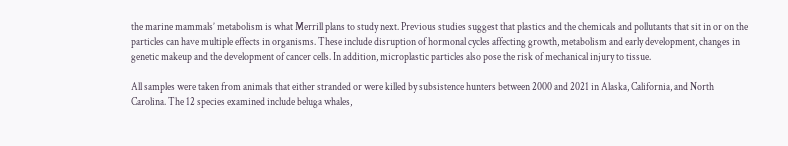the marine mammals’ metabolism is what Merrill plans to study next. Previous studies suggest that plastics and the chemicals and pollutants that sit in or on the particles can have multiple effects in organisms. These include disruption of hormonal cycles affecting growth, metabolism and early development, changes in genetic makeup and the development of cancer cells. In addition, microplastic particles also pose the risk of mechanical injury to tissue.

All samples were taken from animals that either stranded or were killed by subsistence hunters between 2000 and 2021 in Alaska, California, and North Carolina. The 12 species examined include beluga whales,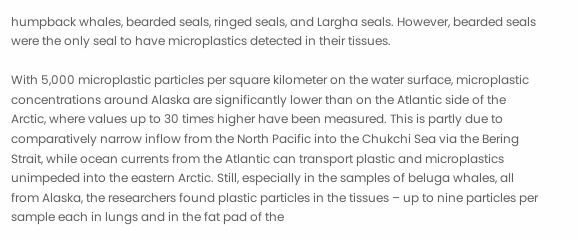humpback whales, bearded seals, ringed seals, and Largha seals. However, bearded seals were the only seal to have microplastics detected in their tissues.

With 5,000 microplastic particles per square kilometer on the water surface, microplastic concentrations around Alaska are significantly lower than on the Atlantic side of the Arctic, where values up to 30 times higher have been measured. This is partly due to comparatively narrow inflow from the North Pacific into the Chukchi Sea via the Bering Strait, while ocean currents from the Atlantic can transport plastic and microplastics unimpeded into the eastern Arctic. Still, especially in the samples of beluga whales, all from Alaska, the researchers found plastic particles in the tissues – up to nine particles per sample each in lungs and in the fat pad of the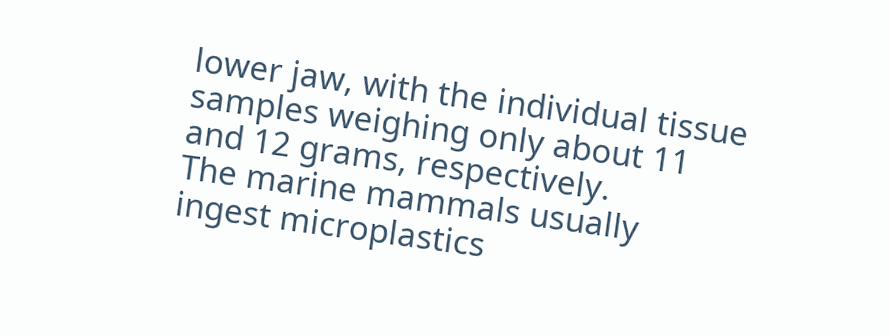lower jaw, with the individual tissue samples weighing only about 11 and 12 grams, respectively.
The marine mammals usually ingest microplastics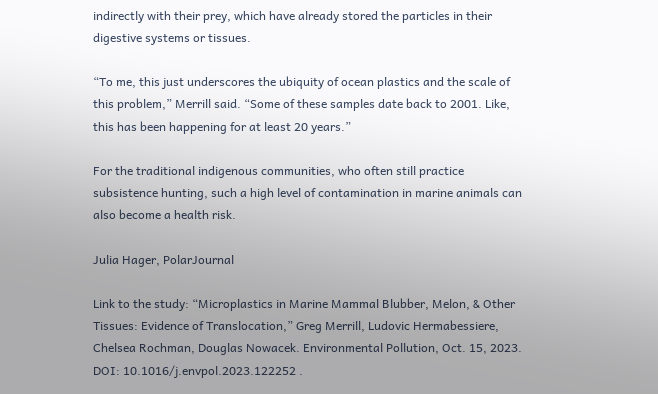indirectly with their prey, which have already stored the particles in their digestive systems or tissues.

“To me, this just underscores the ubiquity of ocean plastics and the scale of this problem,” Merrill said. “Some of these samples date back to 2001. Like, this has been happening for at least 20 years.”

For the traditional indigenous communities, who often still practice subsistence hunting, such a high level of contamination in marine animals can also become a health risk.

Julia Hager, PolarJournal

Link to the study: “Microplastics in Marine Mammal Blubber, Melon, & Other Tissues: Evidence of Translocation,” Greg Merrill, Ludovic Hermabessiere, Chelsea Rochman, Douglas Nowacek. Environmental Pollution, Oct. 15, 2023. DOI: 10.1016/j.envpol.2023.122252 .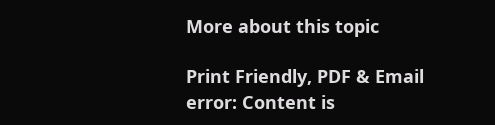More about this topic

Print Friendly, PDF & Email
error: Content is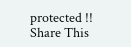protected !!
Share This